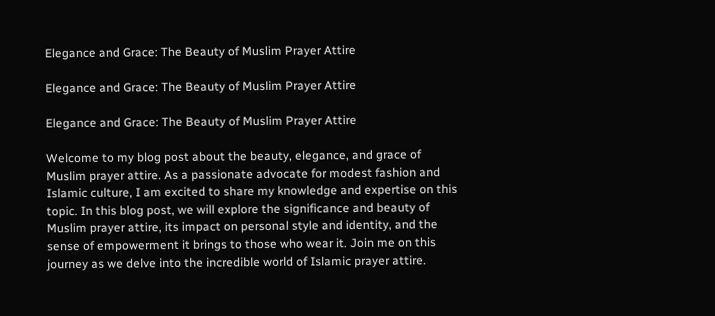Elegance and Grace: The Beauty of Muslim Prayer Attire

Elegance and Grace: The Beauty of Muslim Prayer Attire

Elegance and Grace: The Beauty of Muslim Prayer Attire

Welcome to my blog post about the beauty, elegance, and grace of Muslim prayer attire. As a passionate advocate for modest fashion and Islamic culture, I am excited to share my knowledge and expertise on this topic. In this blog post, we will explore the significance and beauty of Muslim prayer attire, its impact on personal style and identity, and the sense of empowerment it brings to those who wear it. Join me on this journey as we delve into the incredible world of Islamic prayer attire.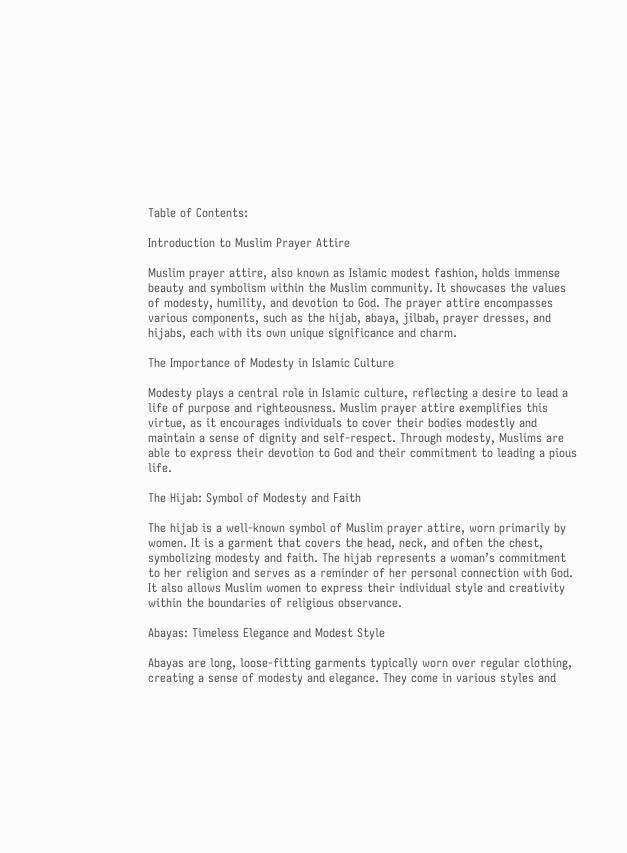Table of Contents:

Introduction to Muslim Prayer Attire

Muslim prayer attire, also known as Islamic modest fashion, holds immense beauty and symbolism within the Muslim community. It showcases the values of modesty, humility, and devotion to God. The prayer attire encompasses various components, such as the hijab, abaya, jilbab, prayer dresses, and hijabs, each with its own unique significance and charm.

The Importance of Modesty in Islamic Culture

Modesty plays a central role in Islamic culture, reflecting a desire to lead a life of purpose and righteousness. Muslim prayer attire exemplifies this virtue, as it encourages individuals to cover their bodies modestly and maintain a sense of dignity and self-respect. Through modesty, Muslims are able to express their devotion to God and their commitment to leading a pious life.

The Hijab: Symbol of Modesty and Faith

The hijab is a well-known symbol of Muslim prayer attire, worn primarily by women. It is a garment that covers the head, neck, and often the chest, symbolizing modesty and faith. The hijab represents a woman’s commitment to her religion and serves as a reminder of her personal connection with God. It also allows Muslim women to express their individual style and creativity within the boundaries of religious observance.

Abayas: Timeless Elegance and Modest Style

Abayas are long, loose-fitting garments typically worn over regular clothing, creating a sense of modesty and elegance. They come in various styles and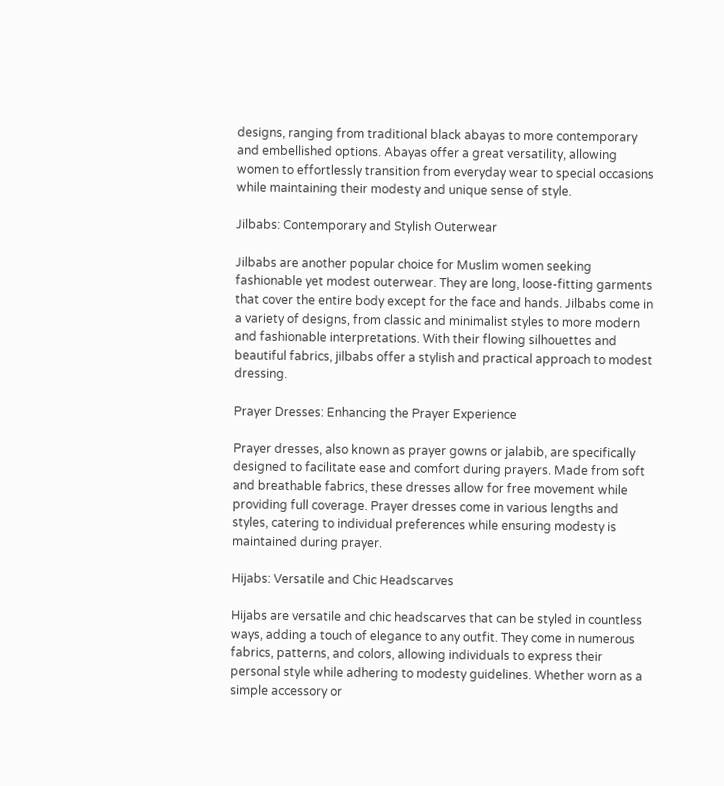designs, ranging from traditional black abayas to more contemporary and embellished options. Abayas offer a great versatility, allowing women to effortlessly transition from everyday wear to special occasions while maintaining their modesty and unique sense of style.

Jilbabs: Contemporary and Stylish Outerwear

Jilbabs are another popular choice for Muslim women seeking fashionable yet modest outerwear. They are long, loose-fitting garments that cover the entire body except for the face and hands. Jilbabs come in a variety of designs, from classic and minimalist styles to more modern and fashionable interpretations. With their flowing silhouettes and beautiful fabrics, jilbabs offer a stylish and practical approach to modest dressing.

Prayer Dresses: Enhancing the Prayer Experience

Prayer dresses, also known as prayer gowns or jalabib, are specifically designed to facilitate ease and comfort during prayers. Made from soft and breathable fabrics, these dresses allow for free movement while providing full coverage. Prayer dresses come in various lengths and styles, catering to individual preferences while ensuring modesty is maintained during prayer.

Hijabs: Versatile and Chic Headscarves

Hijabs are versatile and chic headscarves that can be styled in countless ways, adding a touch of elegance to any outfit. They come in numerous fabrics, patterns, and colors, allowing individuals to express their personal style while adhering to modesty guidelines. Whether worn as a simple accessory or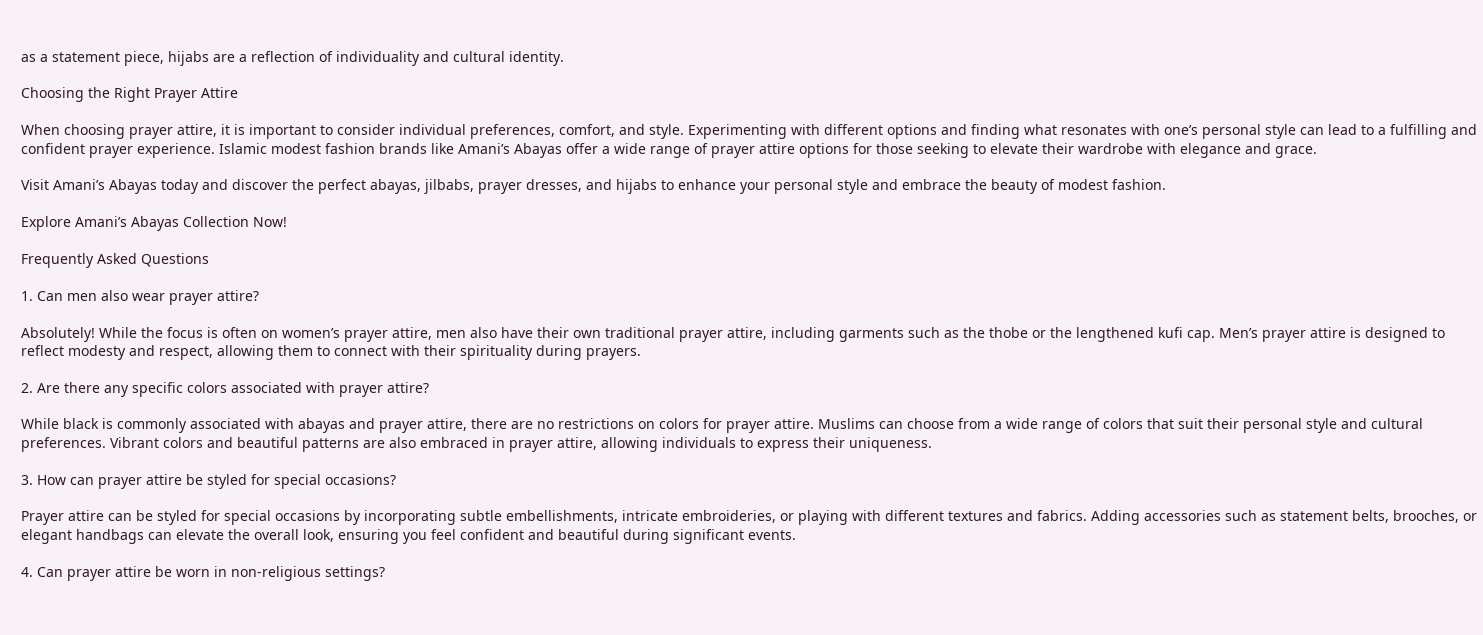as a statement piece, hijabs are a reflection of individuality and cultural identity.

Choosing the Right Prayer Attire

When choosing prayer attire, it is important to consider individual preferences, comfort, and style. Experimenting with different options and finding what resonates with one’s personal style can lead to a fulfilling and confident prayer experience. Islamic modest fashion brands like Amani’s Abayas offer a wide range of prayer attire options for those seeking to elevate their wardrobe with elegance and grace.

Visit Amani’s Abayas today and discover the perfect abayas, jilbabs, prayer dresses, and hijabs to enhance your personal style and embrace the beauty of modest fashion.

Explore Amani’s Abayas Collection Now!

Frequently Asked Questions

1. Can men also wear prayer attire?

Absolutely! While the focus is often on women’s prayer attire, men also have their own traditional prayer attire, including garments such as the thobe or the lengthened kufi cap. Men’s prayer attire is designed to reflect modesty and respect, allowing them to connect with their spirituality during prayers.

2. Are there any specific colors associated with prayer attire?

While black is commonly associated with abayas and prayer attire, there are no restrictions on colors for prayer attire. Muslims can choose from a wide range of colors that suit their personal style and cultural preferences. Vibrant colors and beautiful patterns are also embraced in prayer attire, allowing individuals to express their uniqueness.

3. How can prayer attire be styled for special occasions?

Prayer attire can be styled for special occasions by incorporating subtle embellishments, intricate embroideries, or playing with different textures and fabrics. Adding accessories such as statement belts, brooches, or elegant handbags can elevate the overall look, ensuring you feel confident and beautiful during significant events.

4. Can prayer attire be worn in non-religious settings?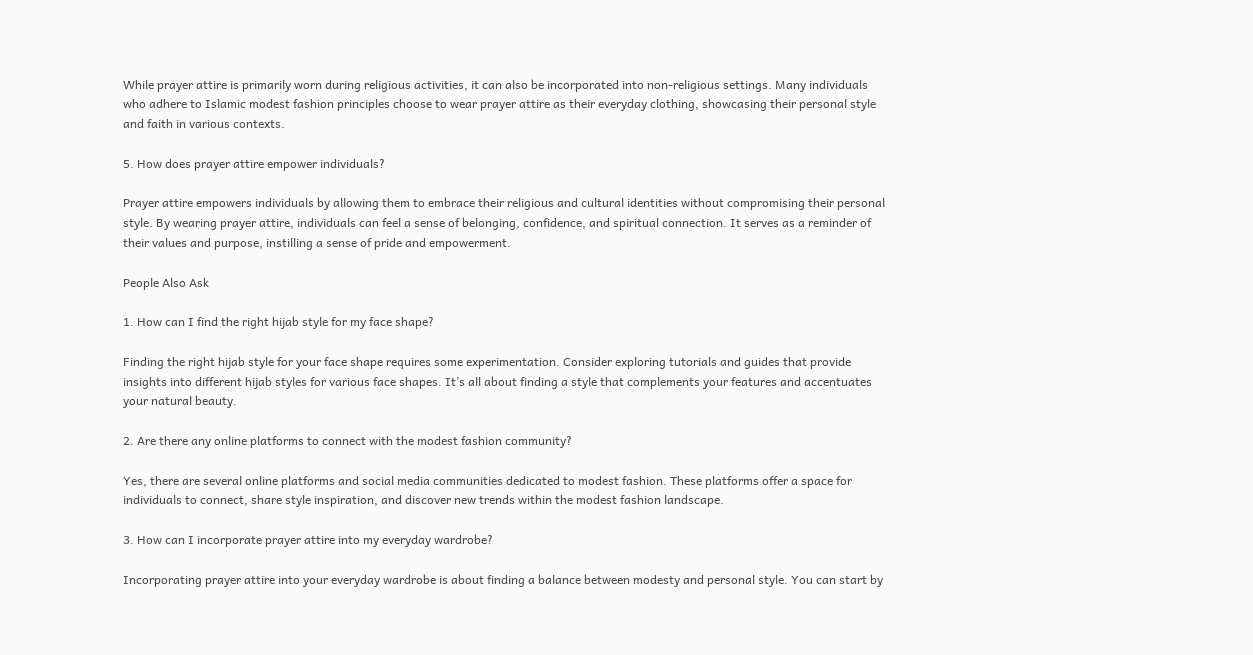While prayer attire is primarily worn during religious activities, it can also be incorporated into non-religious settings. Many individuals who adhere to Islamic modest fashion principles choose to wear prayer attire as their everyday clothing, showcasing their personal style and faith in various contexts.

5. How does prayer attire empower individuals?

Prayer attire empowers individuals by allowing them to embrace their religious and cultural identities without compromising their personal style. By wearing prayer attire, individuals can feel a sense of belonging, confidence, and spiritual connection. It serves as a reminder of their values and purpose, instilling a sense of pride and empowerment.

People Also Ask

1. How can I find the right hijab style for my face shape?

Finding the right hijab style for your face shape requires some experimentation. Consider exploring tutorials and guides that provide insights into different hijab styles for various face shapes. It’s all about finding a style that complements your features and accentuates your natural beauty.

2. Are there any online platforms to connect with the modest fashion community?

Yes, there are several online platforms and social media communities dedicated to modest fashion. These platforms offer a space for individuals to connect, share style inspiration, and discover new trends within the modest fashion landscape.

3. How can I incorporate prayer attire into my everyday wardrobe?

Incorporating prayer attire into your everyday wardrobe is about finding a balance between modesty and personal style. You can start by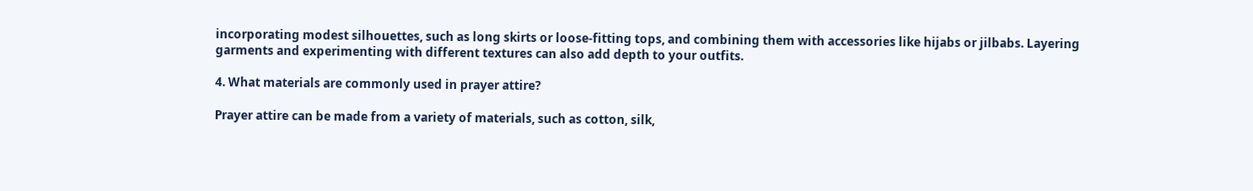incorporating modest silhouettes, such as long skirts or loose-fitting tops, and combining them with accessories like hijabs or jilbabs. Layering garments and experimenting with different textures can also add depth to your outfits.

4. What materials are commonly used in prayer attire?

Prayer attire can be made from a variety of materials, such as cotton, silk,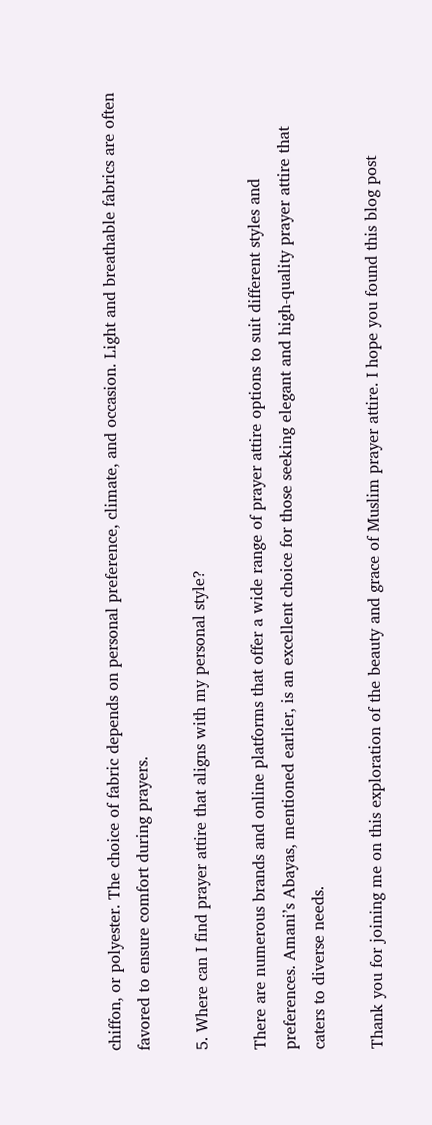chiffon, or polyester. The choice of fabric depends on personal preference, climate, and occasion. Light and breathable fabrics are often favored to ensure comfort during prayers.

5. Where can I find prayer attire that aligns with my personal style?

There are numerous brands and online platforms that offer a wide range of prayer attire options to suit different styles and preferences. Amani’s Abayas, mentioned earlier, is an excellent choice for those seeking elegant and high-quality prayer attire that caters to diverse needs.

Thank you for joining me on this exploration of the beauty and grace of Muslim prayer attire. I hope you found this blog post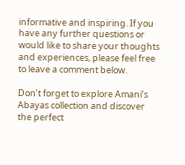informative and inspiring. If you have any further questions or would like to share your thoughts and experiences, please feel free to leave a comment below.

Don’t forget to explore Amani’s Abayas collection and discover the perfect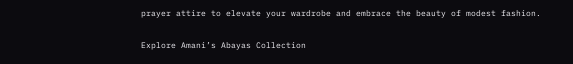prayer attire to elevate your wardrobe and embrace the beauty of modest fashion.

Explore Amani’s Abayas Collection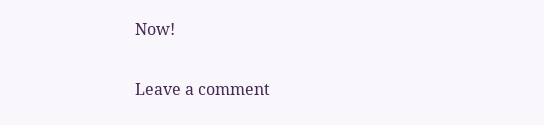Now!

Leave a comment